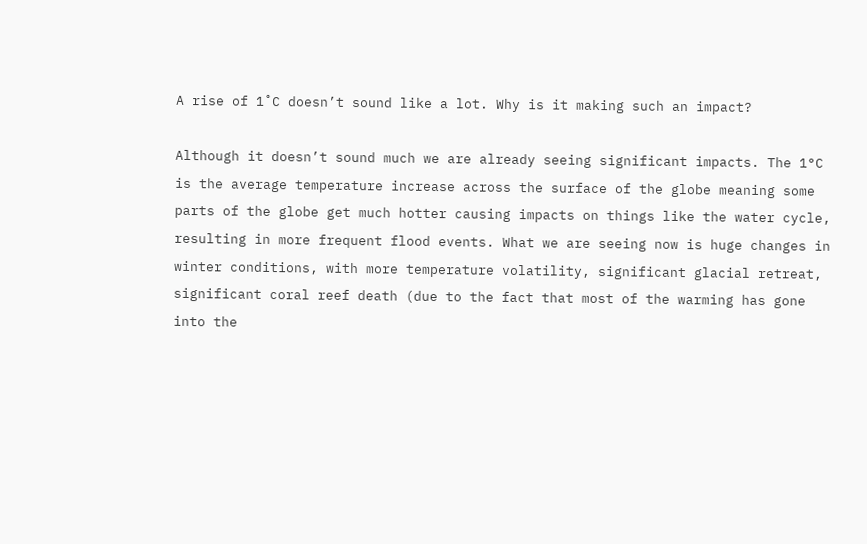A rise of 1˚C doesn’t sound like a lot. Why is it making such an impact?

Although it doesn’t sound much we are already seeing significant impacts. The 1°C is the average temperature increase across the surface of the globe meaning some parts of the globe get much hotter causing impacts on things like the water cycle, resulting in more frequent flood events. What we are seeing now is huge changes in winter conditions, with more temperature volatility, significant glacial retreat, significant coral reef death (due to the fact that most of the warming has gone into the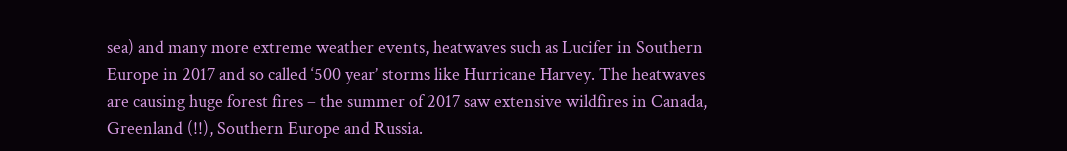sea) and many more extreme weather events, heatwaves such as Lucifer in Southern Europe in 2017 and so called ‘500 year’ storms like Hurricane Harvey. The heatwaves are causing huge forest fires – the summer of 2017 saw extensive wildfires in Canada, Greenland (!!), Southern Europe and Russia.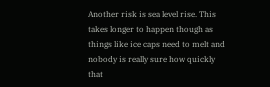Another risk is sea level rise. This takes longer to happen though as things like ice caps need to melt and nobody is really sure how quickly that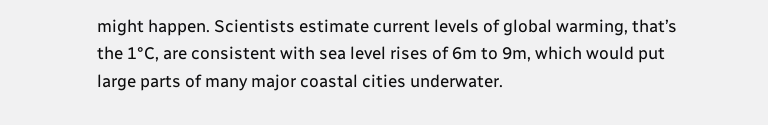might happen. Scientists estimate current levels of global warming, that’s the 1°C, are consistent with sea level rises of 6m to 9m, which would put large parts of many major coastal cities underwater.